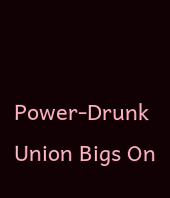Power-Drunk Union Bigs On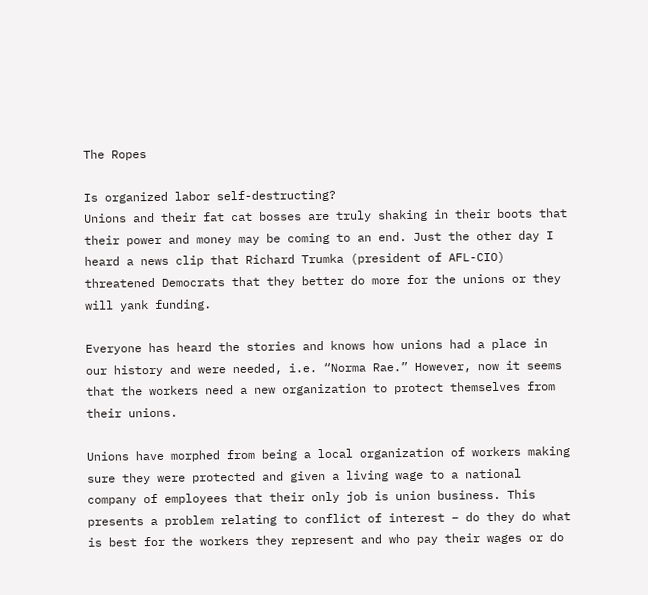The Ropes

Is organized labor self-destructing?
Unions and their fat cat bosses are truly shaking in their boots that their power and money may be coming to an end. Just the other day I heard a news clip that Richard Trumka (president of AFL-CIO) threatened Democrats that they better do more for the unions or they will yank funding.

Everyone has heard the stories and knows how unions had a place in our history and were needed, i.e. “Norma Rae.” However, now it seems that the workers need a new organization to protect themselves from their unions.

Unions have morphed from being a local organization of workers making sure they were protected and given a living wage to a national company of employees that their only job is union business. This presents a problem relating to conflict of interest – do they do what is best for the workers they represent and who pay their wages or do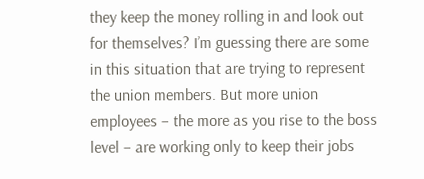they keep the money rolling in and look out for themselves? I’m guessing there are some in this situation that are trying to represent the union members. But more union employees – the more as you rise to the boss level – are working only to keep their jobs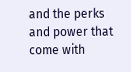and the perks and power that come with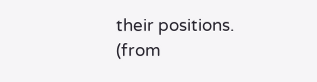their positions.
(from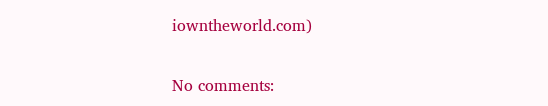iowntheworld.com)

No comments: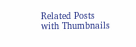Related Posts with Thumbnails